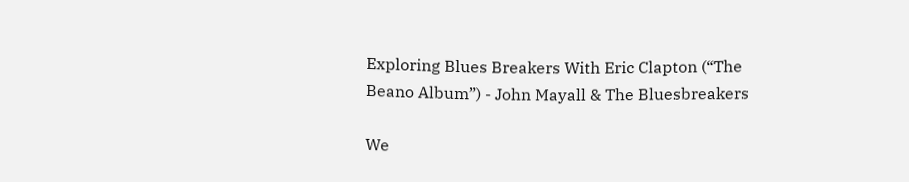Exploring Blues Breakers With Eric Clapton (“The Beano Album”) - John Mayall & The Bluesbreakers

We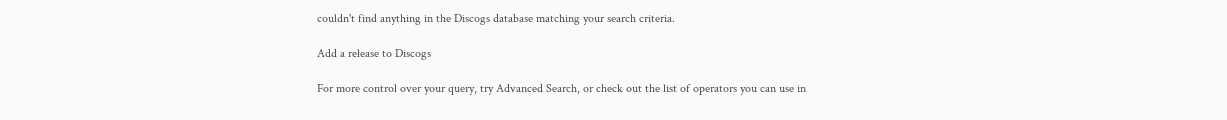couldn't find anything in the Discogs database matching your search criteria.

Add a release to Discogs

For more control over your query, try Advanced Search, or check out the list of operators you can use in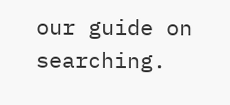our guide on searching.